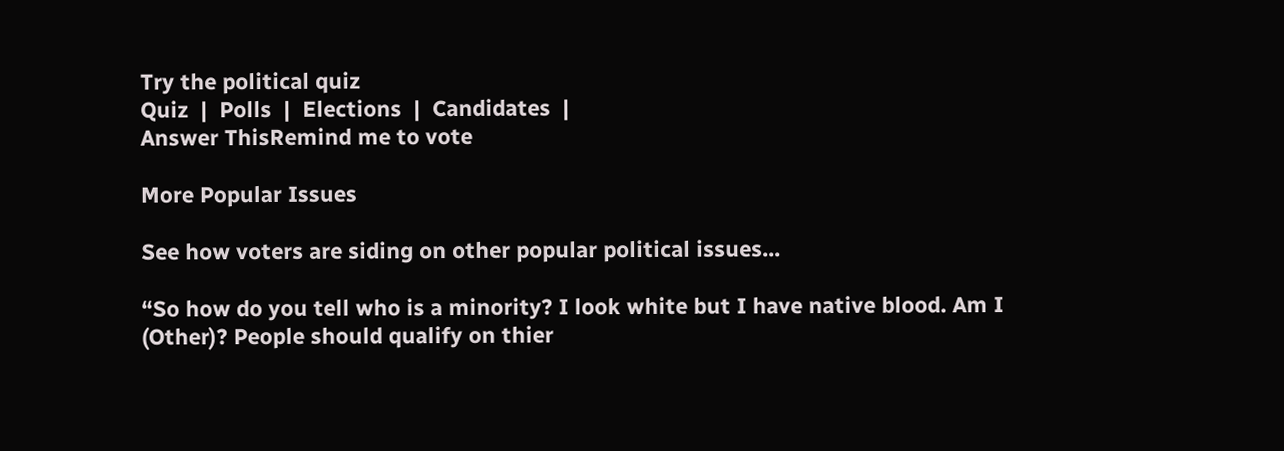Try the political quiz
Quiz  |  Polls  |  Elections  |  Candidates  |
Answer ThisRemind me to vote

More Popular Issues

See how voters are siding on other popular political issues...

“So how do you tell who is a minority? I look white but I have native blood. Am I (Other)? People should qualify on thier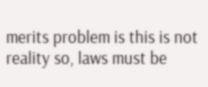merits problem is this is not reality so, laws must be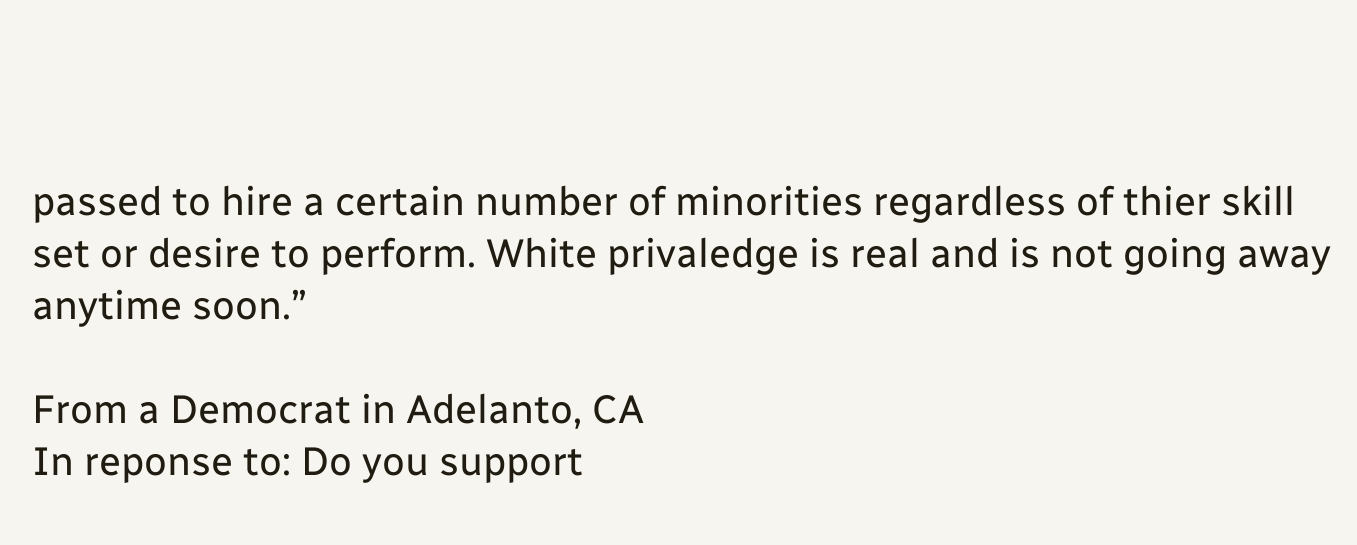passed to hire a certain number of minorities regardless of thier skill set or desire to perform. White privaledge is real and is not going away anytime soon.”

From a Democrat in Adelanto, CA
In reponse to: Do you support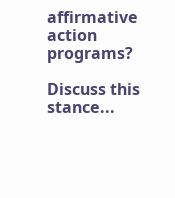affirmative action programs?

Discuss this stance...